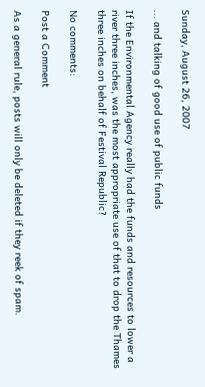Sunday, August 26, 2007

... and talking of good use of public funds

If the Environmental Agency really had the funds and resources to lower a river three inches, was the most appropriate use of that to drop the Thames three inches on behalf of Festival Republic?

No comments:

Post a Comment

As a general rule, posts will only be deleted if they reek of spam.